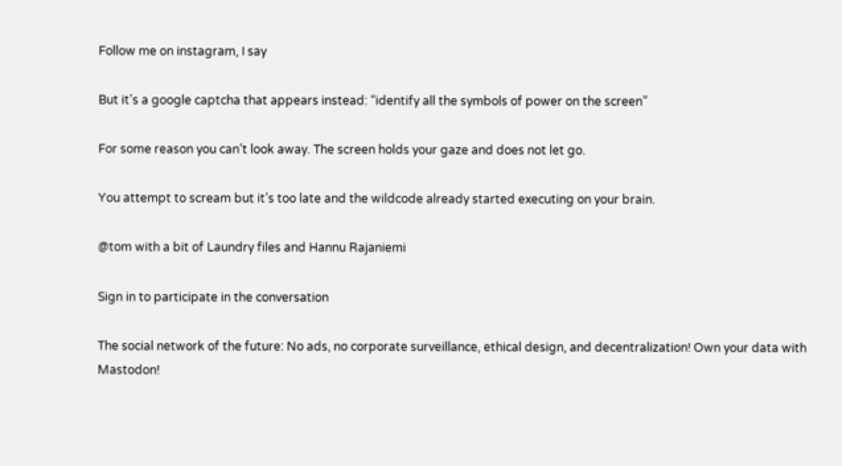Follow me on instagram, I say

But it’s a google captcha that appears instead: “identify all the symbols of power on the screen”

For some reason you can’t look away. The screen holds your gaze and does not let go.

You attempt to scream but it’s too late and the wildcode already started executing on your brain.

@tom with a bit of Laundry files and Hannu Rajaniemi

Sign in to participate in the conversation

The social network of the future: No ads, no corporate surveillance, ethical design, and decentralization! Own your data with Mastodon!